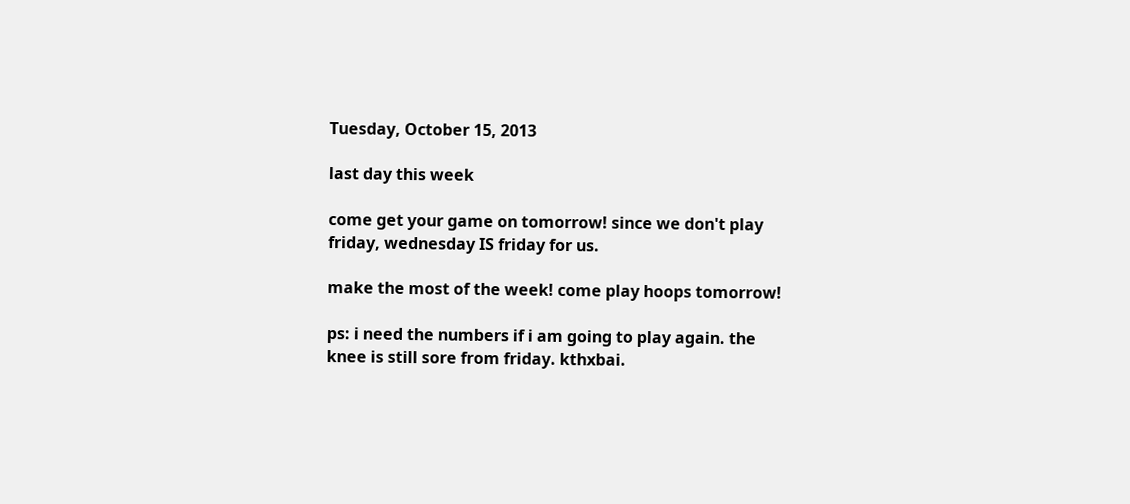Tuesday, October 15, 2013

last day this week

come get your game on tomorrow! since we don't play friday, wednesday IS friday for us.

make the most of the week! come play hoops tomorrow!

ps: i need the numbers if i am going to play again. the knee is still sore from friday. kthxbai.